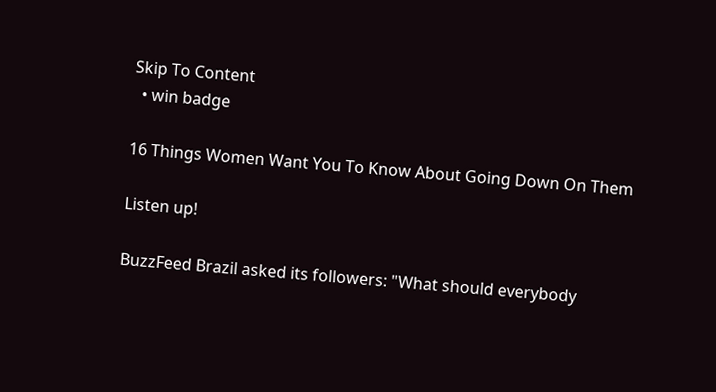Skip To Content
  • win badge

16 Things Women Want You To Know About Going Down On Them

Listen up!

BuzzFeed Brazil asked its followers: "What should everybody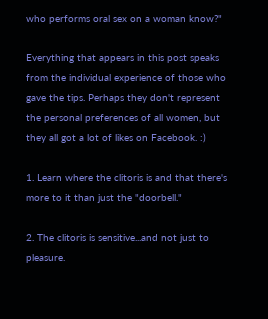who performs oral sex on a woman know?"

Everything that appears in this post speaks from the individual experience of those who gave the tips. Perhaps they don't represent the personal preferences of all women, but they all got a lot of likes on Facebook. :)

1. Learn where the clitoris is and that there's more to it than just the "doorbell."

2. The clitoris is sensitive...and not just to pleasure.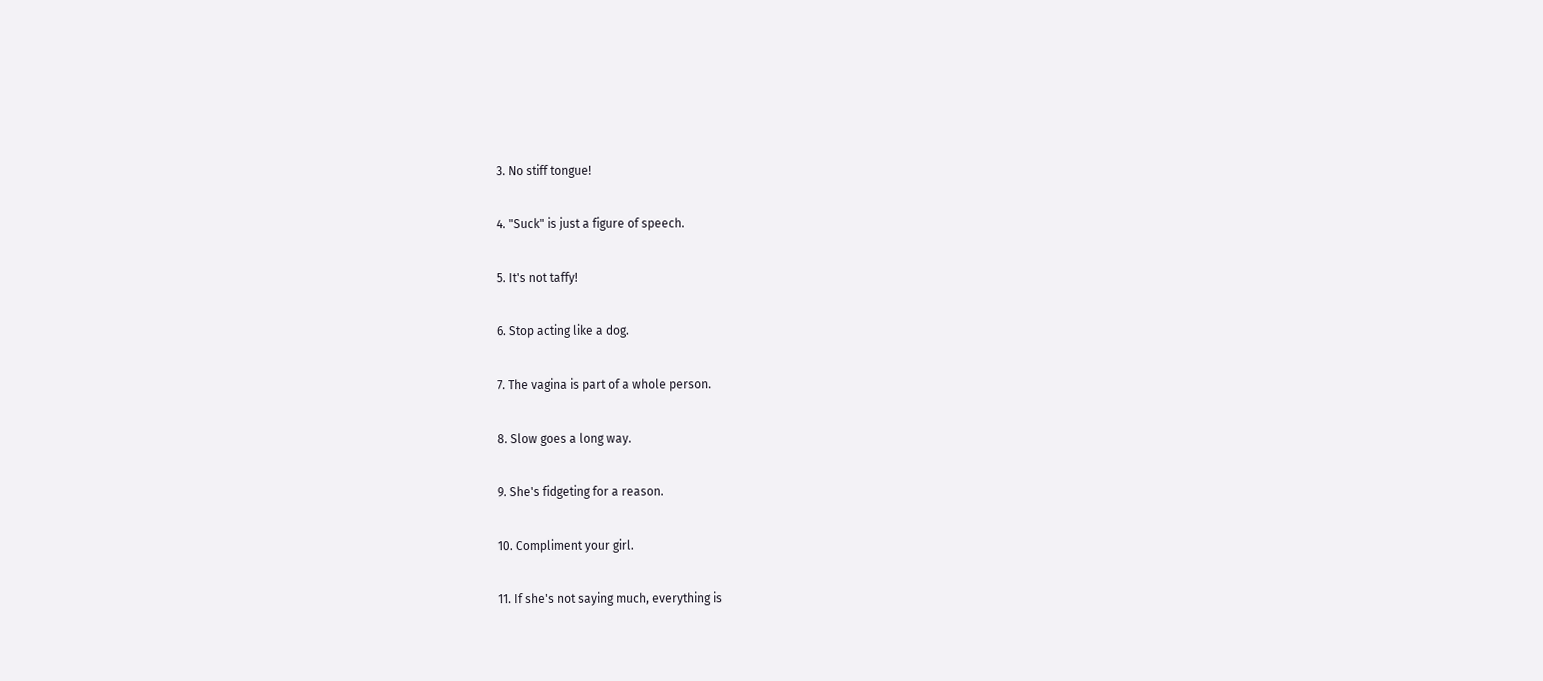3. No stiff tongue!

4. "Suck" is just a figure of speech.

5. It's not taffy!

6. Stop acting like a dog.

7. The vagina is part of a whole person.

8. Slow goes a long way.

9. She's fidgeting for a reason.

10. Compliment your girl.

11. If she's not saying much, everything is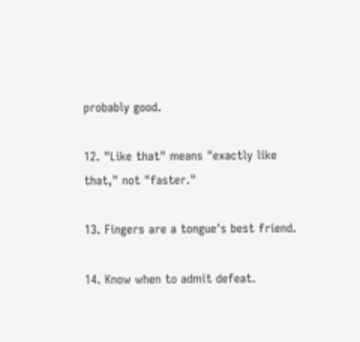probably good.

12. "Like that" means "exactly like that," not "faster."

13. Fingers are a tongue's best friend.

14. Know when to admit defeat.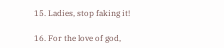15. Ladies, stop faking it!

16. For the love of god,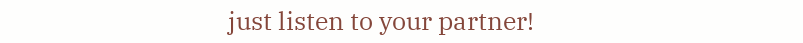just listen to your partner!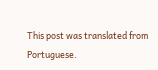This post was translated from Portuguese.